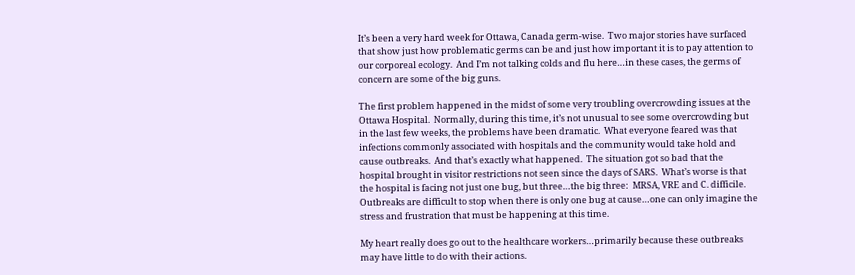It’s been a very hard week for Ottawa, Canada germ-wise.  Two major stories have surfaced that show just how problematic germs can be and just how important it is to pay attention to our corporeal ecology.  And I’m not talking colds and flu here…in these cases, the germs of concern are some of the big guns.

The first problem happened in the midst of some very troubling overcrowding issues at the Ottawa Hospital.  Normally, during this time, it’s not unusual to see some overcrowding but in the last few weeks, the problems have been dramatic.  What everyone feared was that infections commonly associated with hospitals and the community would take hold and cause outbreaks.  And that’s exactly what happened.  The situation got so bad that the hospital brought in visitor restrictions not seen since the days of SARS.  What’s worse is that the hospital is facing not just one bug, but three…the big three:  MRSA, VRE and C. difficile.  Outbreaks are difficult to stop when there is only one bug at cause…one can only imagine the stress and frustration that must be happening at this time.

My heart really does go out to the healthcare workers…primarily because these outbreaks may have little to do with their actions.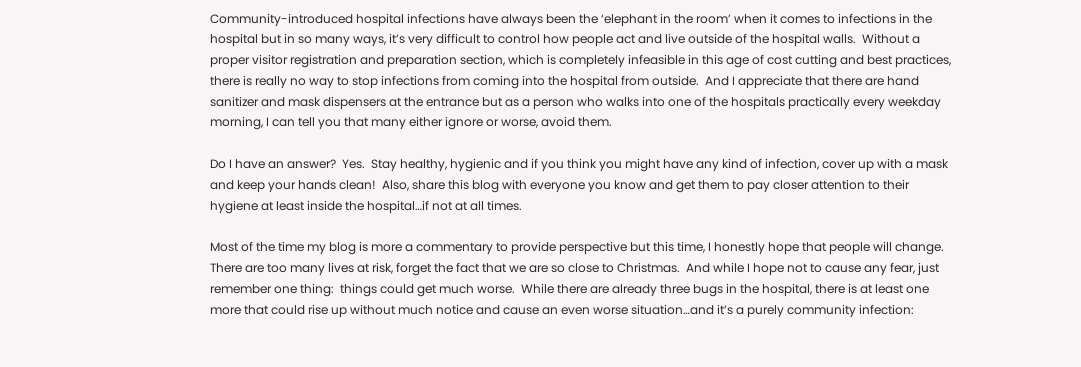Community-introduced hospital infections have always been the ‘elephant in the room’ when it comes to infections in the hospital but in so many ways, it’s very difficult to control how people act and live outside of the hospital walls.  Without a proper visitor registration and preparation section, which is completely infeasible in this age of cost cutting and best practices, there is really no way to stop infections from coming into the hospital from outside.  And I appreciate that there are hand sanitizer and mask dispensers at the entrance but as a person who walks into one of the hospitals practically every weekday morning, I can tell you that many either ignore or worse, avoid them.

Do I have an answer?  Yes.  Stay healthy, hygienic and if you think you might have any kind of infection, cover up with a mask and keep your hands clean!  Also, share this blog with everyone you know and get them to pay closer attention to their hygiene at least inside the hospital…if not at all times.

Most of the time my blog is more a commentary to provide perspective but this time, I honestly hope that people will change.  There are too many lives at risk, forget the fact that we are so close to Christmas.  And while I hope not to cause any fear, just remember one thing:  things could get much worse.  While there are already three bugs in the hospital, there is at least one more that could rise up without much notice and cause an even worse situation…and it’s a purely community infection: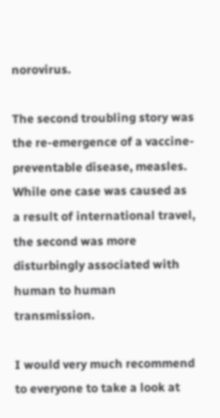norovirus.

The second troubling story was the re-emergence of a vaccine-preventable disease, measles.  While one case was caused as a result of international travel, the second was more disturbingly associated with human to human transmission.

I would very much recommend to everyone to take a look at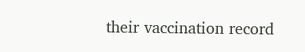their vaccination record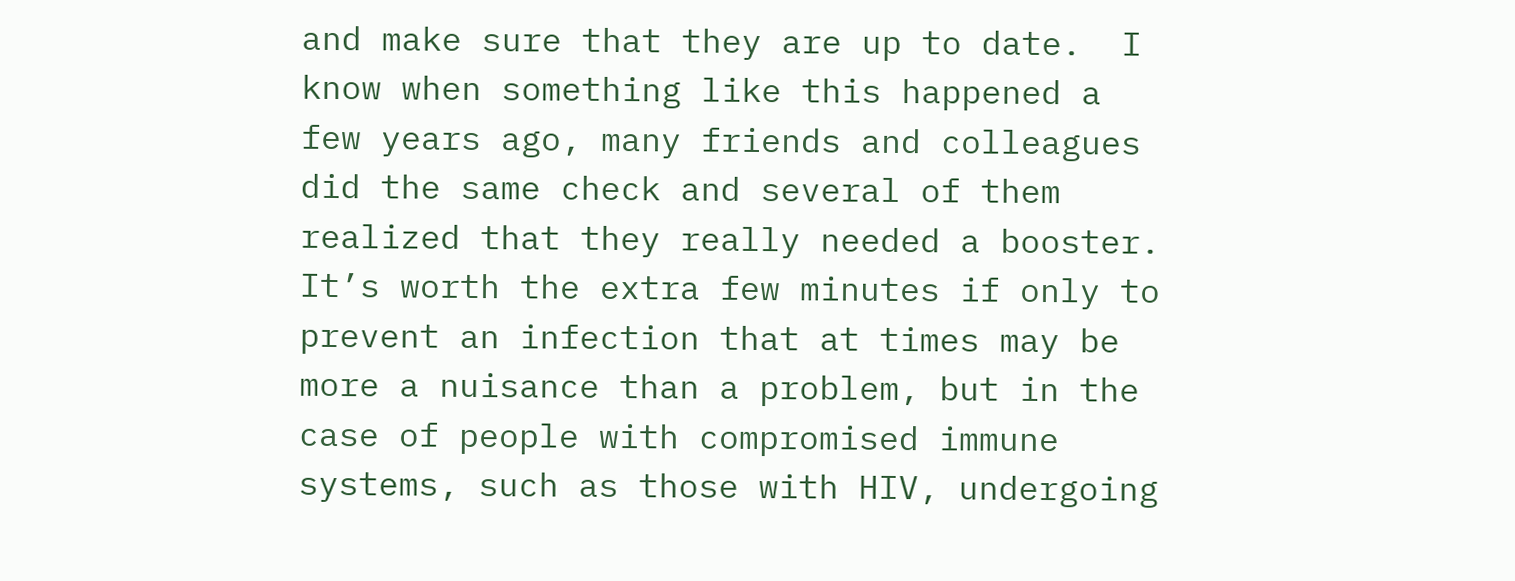and make sure that they are up to date.  I know when something like this happened a few years ago, many friends and colleagues did the same check and several of them realized that they really needed a booster.  It’s worth the extra few minutes if only to prevent an infection that at times may be more a nuisance than a problem, but in the case of people with compromised immune systems, such as those with HIV, undergoing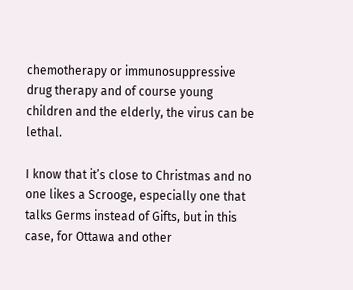chemotherapy or immunosuppressive drug therapy and of course young children and the elderly, the virus can be lethal.

I know that it’s close to Christmas and no one likes a Scrooge, especially one that talks Germs instead of Gifts, but in this case, for Ottawa and other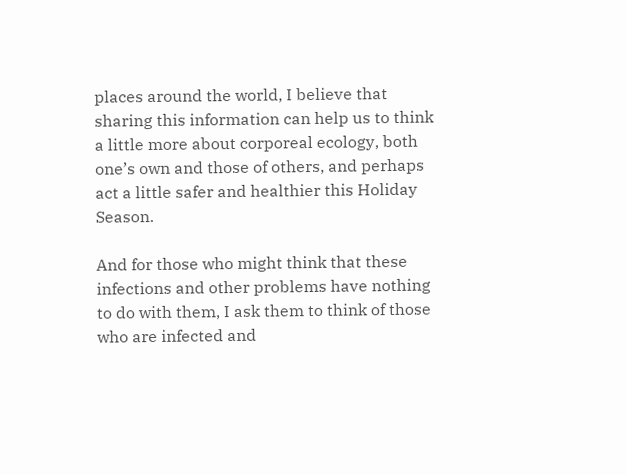places around the world, I believe that sharing this information can help us to think a little more about corporeal ecology, both one’s own and those of others, and perhaps act a little safer and healthier this Holiday Season.

And for those who might think that these infections and other problems have nothing to do with them, I ask them to think of those who are infected and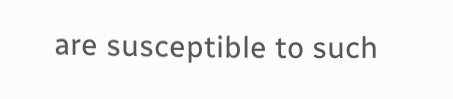are susceptible to such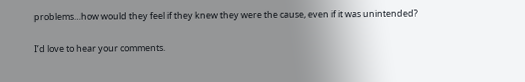problems…how would they feel if they knew they were the cause, even if it was unintended?

I’d love to hear your comments.